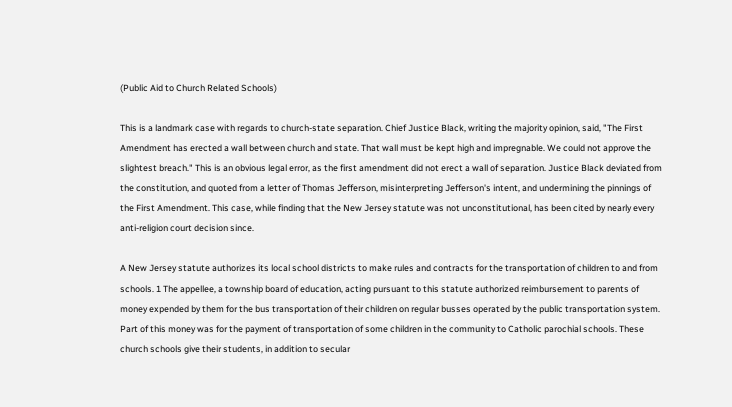(Public Aid to Church Related Schools)

This is a landmark case with regards to church-state separation. Chief Justice Black, writing the majority opinion, said, "The First Amendment has erected a wall between church and state. That wall must be kept high and impregnable. We could not approve the slightest breach." This is an obvious legal error, as the first amendment did not erect a wall of separation. Justice Black deviated from the constitution, and quoted from a letter of Thomas Jefferson, misinterpreting Jefferson's intent, and undermining the pinnings of the First Amendment. This case, while finding that the New Jersey statute was not unconstitutional, has been cited by nearly every anti-religion court decision since.

A New Jersey statute authorizes its local school districts to make rules and contracts for the transportation of children to and from schools. 1 The appellee, a township board of education, acting pursuant to this statute authorized reimbursement to parents of money expended by them for the bus transportation of their children on regular busses operated by the public transportation system. Part of this money was for the payment of transportation of some children in the community to Catholic parochial schools. These church schools give their students, in addition to secular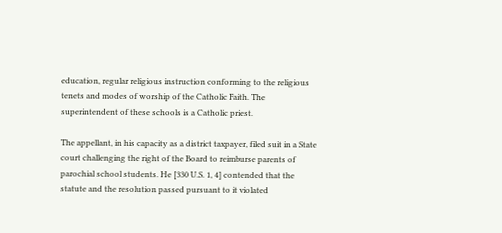education, regular religious instruction conforming to the religious tenets and modes of worship of the Catholic Faith. The superintendent of these schools is a Catholic priest.

The appellant, in his capacity as a district taxpayer, filed suit in a State court challenging the right of the Board to reimburse parents of parochial school students. He [330 U.S. 1, 4] contended that the statute and the resolution passed pursuant to it violated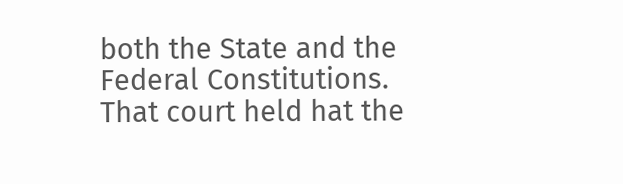both the State and the Federal Constitutions. That court held hat the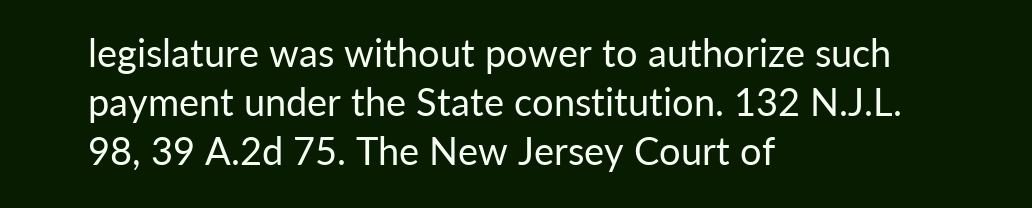legislature was without power to authorize such payment under the State constitution. 132 N.J.L. 98, 39 A.2d 75. The New Jersey Court of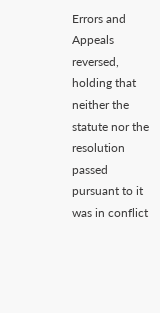Errors and Appeals reversed, holding that neither the statute nor the resolution passed pursuant to it was in conflict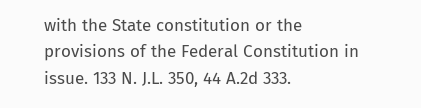with the State constitution or the provisions of the Federal Constitution in issue. 133 N. J.L. 350, 44 A.2d 333.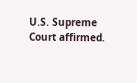U.S. Supreme Court affirmed.